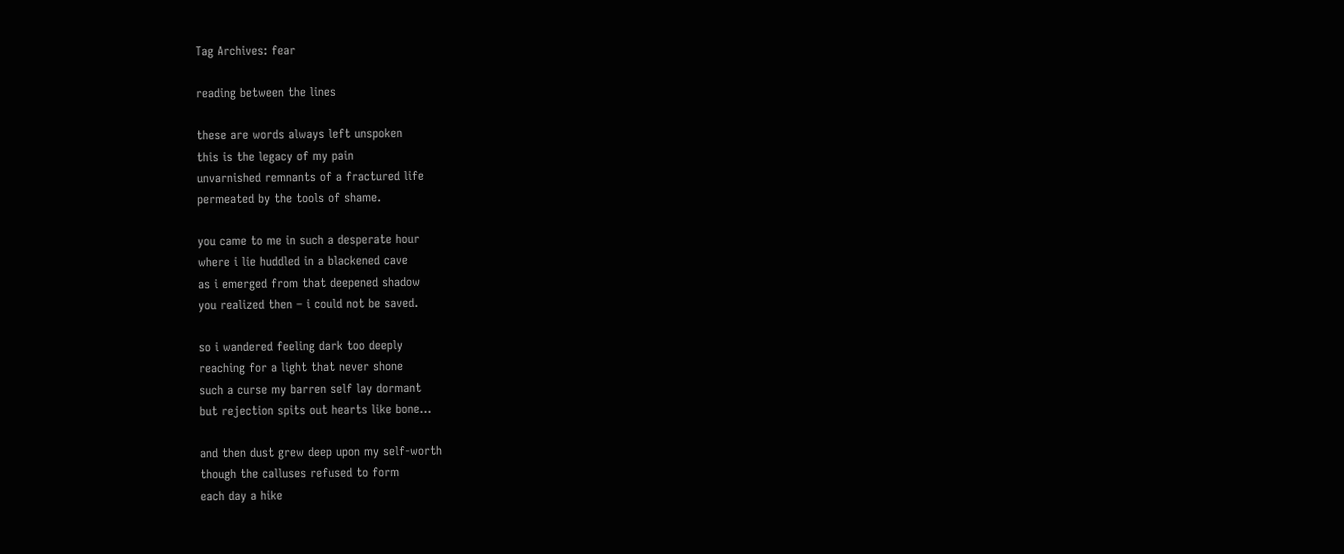Tag Archives: fear

reading between the lines

these are words always left unspoken
this is the legacy of my pain
unvarnished remnants of a fractured life
permeated by the tools of shame.

you came to me in such a desperate hour
where i lie huddled in a blackened cave
as i emerged from that deepened shadow
you realized then – i could not be saved.

so i wandered feeling dark too deeply
reaching for a light that never shone
such a curse my barren self lay dormant
but rejection spits out hearts like bone…

and then dust grew deep upon my self-worth
though the calluses refused to form
each day a hike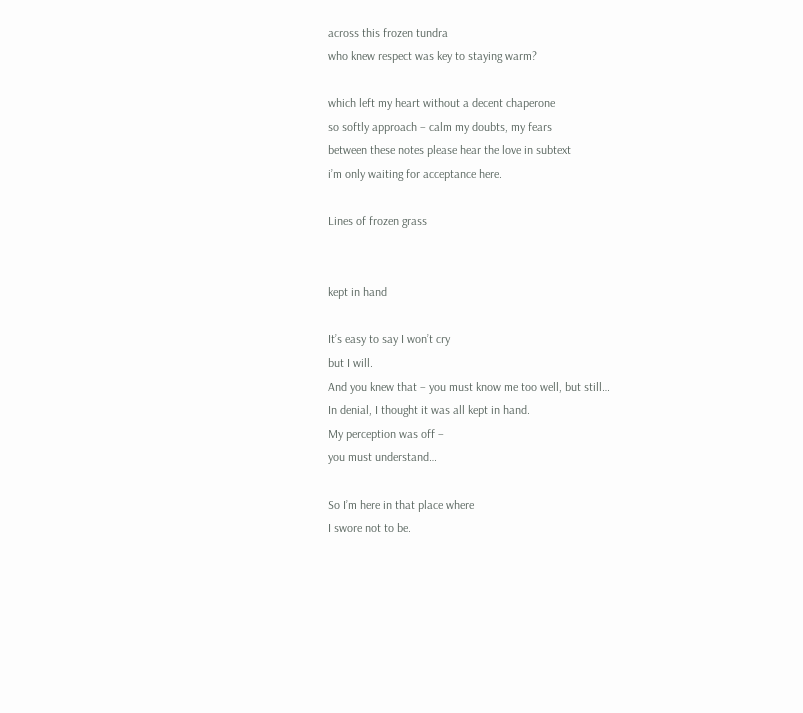across this frozen tundra
who knew respect was key to staying warm?

which left my heart without a decent chaperone
so softly approach – calm my doubts, my fears
between these notes please hear the love in subtext
i’m only waiting for acceptance here.

Lines of frozen grass


kept in hand

It’s easy to say I won’t cry
but I will.
And you knew that – you must know me too well, but still…
In denial, I thought it was all kept in hand.
My perception was off –
you must understand…

So I’m here in that place where
I swore not to be.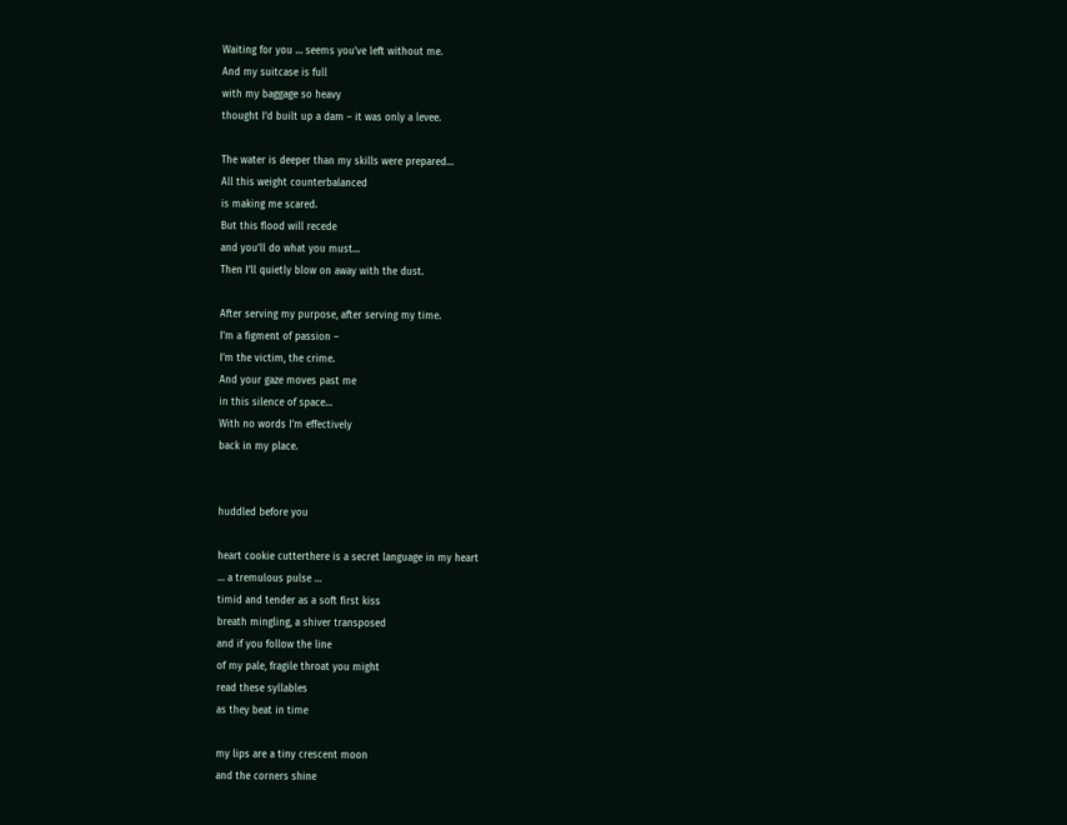Waiting for you … seems you’ve left without me.
And my suitcase is full
with my baggage so heavy
thought I’d built up a dam – it was only a levee.

The water is deeper than my skills were prepared…
All this weight counterbalanced
is making me scared.
But this flood will recede
and you’ll do what you must…
Then I’ll quietly blow on away with the dust.

After serving my purpose, after serving my time.
I’m a figment of passion –
I’m the victim, the crime.
And your gaze moves past me
in this silence of space…
With no words I’m effectively
back in my place.


huddled before you

heart cookie cutterthere is a secret language in my heart
… a tremulous pulse …
timid and tender as a soft first kiss
breath mingling, a shiver transposed
and if you follow the line
of my pale, fragile throat you might
read these syllables
as they beat in time

my lips are a tiny crescent moon
and the corners shine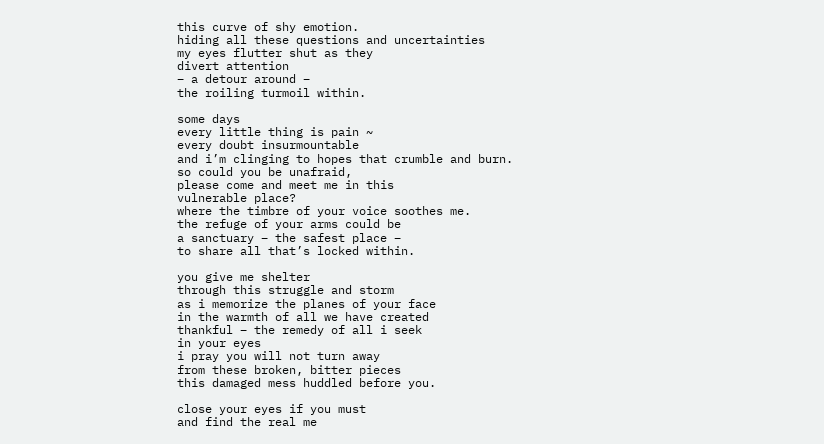this curve of shy emotion.
hiding all these questions and uncertainties
my eyes flutter shut as they
divert attention
– a detour around –
the roiling turmoil within.

some days
every little thing is pain ~
every doubt insurmountable
and i’m clinging to hopes that crumble and burn.
so could you be unafraid,
please come and meet me in this
vulnerable place?
where the timbre of your voice soothes me.
the refuge of your arms could be
a sanctuary – the safest place –
to share all that’s locked within.

you give me shelter
through this struggle and storm
as i memorize the planes of your face
in the warmth of all we have created
thankful – the remedy of all i seek
in your eyes
i pray you will not turn away
from these broken, bitter pieces
this damaged mess huddled before you.

close your eyes if you must
and find the real me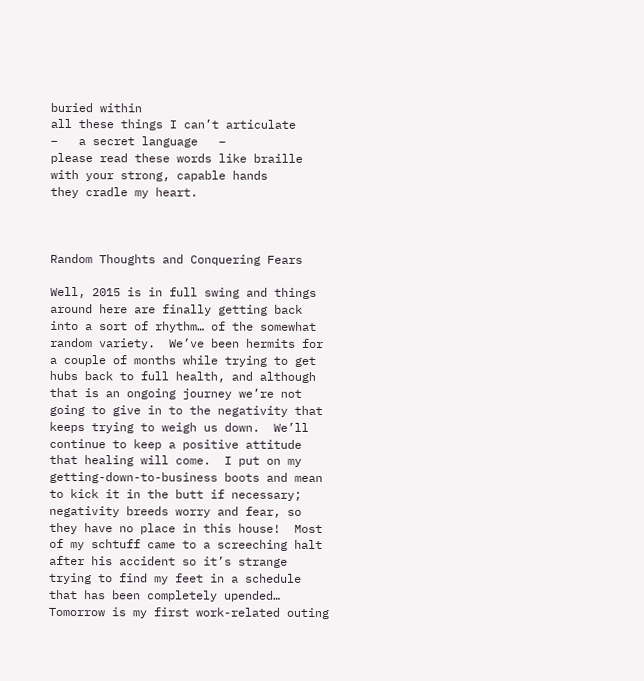buried within
all these things I can’t articulate
–   a secret language   –
please read these words like braille
with your strong, capable hands
they cradle my heart.



Random Thoughts and Conquering Fears

Well, 2015 is in full swing and things around here are finally getting back into a sort of rhythm… of the somewhat random variety.  We’ve been hermits for a couple of months while trying to get hubs back to full health, and although that is an ongoing journey we’re not going to give in to the negativity that keeps trying to weigh us down.  We’ll continue to keep a positive attitude that healing will come.  I put on my getting-down-to-business boots and mean to kick it in the butt if necessary; negativity breeds worry and fear, so they have no place in this house!  Most of my schtuff came to a screeching halt after his accident so it’s strange trying to find my feet in a schedule that has been completely upended… Tomorrow is my first work-related outing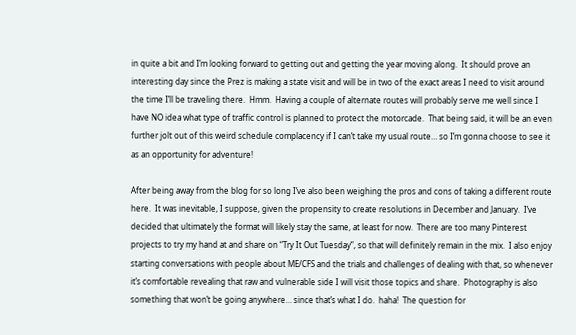in quite a bit and I’m looking forward to getting out and getting the year moving along.  It should prove an interesting day since the Prez is making a state visit and will be in two of the exact areas I need to visit around the time I’ll be traveling there.  Hmm.  Having a couple of alternate routes will probably serve me well since I have NO idea what type of traffic control is planned to protect the motorcade.  That being said, it will be an even further jolt out of this weird schedule complacency if I can’t take my usual route… so I’m gonna choose to see it as an opportunity for adventure!

After being away from the blog for so long I’ve also been weighing the pros and cons of taking a different route here.  It was inevitable, I suppose, given the propensity to create resolutions in December and January.  I’ve decided that ultimately the format will likely stay the same, at least for now.  There are too many Pinterest projects to try my hand at and share on “Try It Out Tuesday”, so that will definitely remain in the mix.  I also enjoy starting conversations with people about ME/CFS and the trials and challenges of dealing with that, so whenever it’s comfortable revealing that raw and vulnerable side I will visit those topics and share.  Photography is also something that won’t be going anywhere… since that’s what I do.  haha!  The question for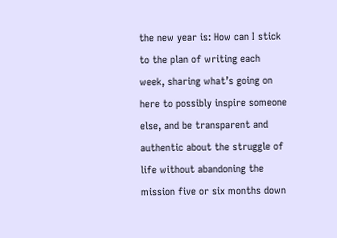the new year is: How can I stick to the plan of writing each week, sharing what’s going on here to possibly inspire someone else, and be transparent and authentic about the struggle of life without abandoning the mission five or six months down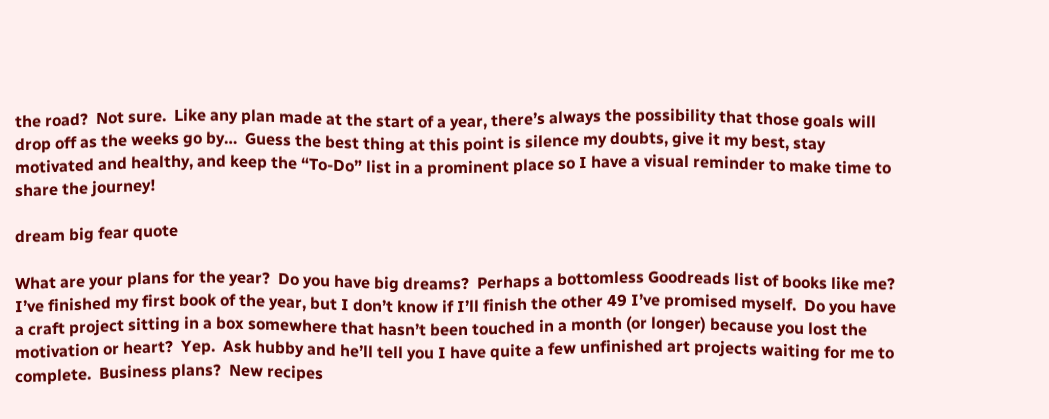the road?  Not sure.  Like any plan made at the start of a year, there’s always the possibility that those goals will drop off as the weeks go by…  Guess the best thing at this point is silence my doubts, give it my best, stay motivated and healthy, and keep the “To-Do” list in a prominent place so I have a visual reminder to make time to share the journey!

dream big fear quote

What are your plans for the year?  Do you have big dreams?  Perhaps a bottomless Goodreads list of books like me?  I’ve finished my first book of the year, but I don’t know if I’ll finish the other 49 I’ve promised myself.  Do you have a craft project sitting in a box somewhere that hasn’t been touched in a month (or longer) because you lost the motivation or heart?  Yep.  Ask hubby and he’ll tell you I have quite a few unfinished art projects waiting for me to complete.  Business plans?  New recipes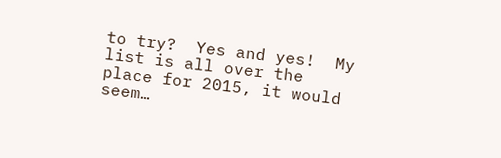to try?  Yes and yes!  My list is all over the place for 2015, it would seem…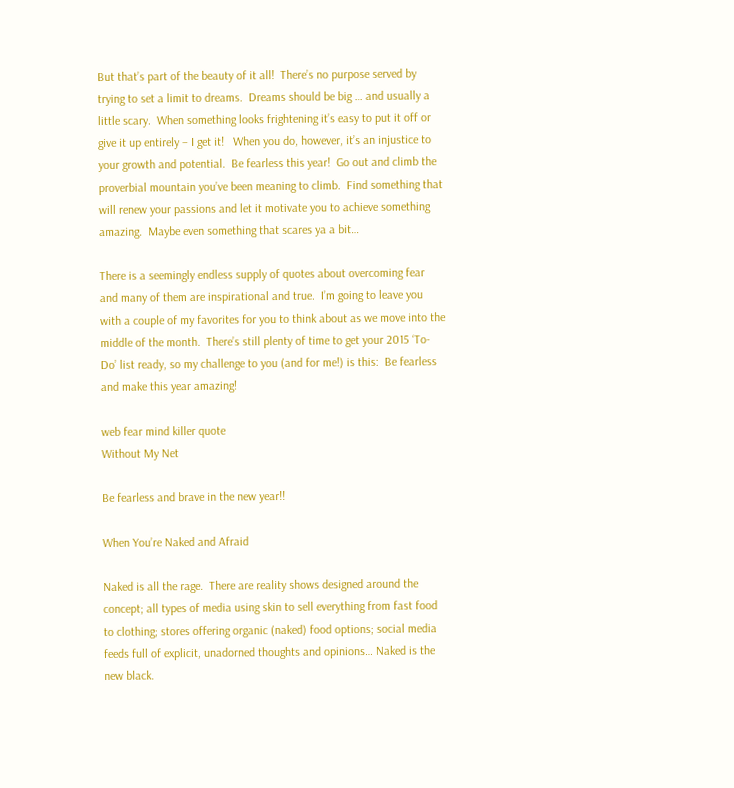But that’s part of the beauty of it all!  There’s no purpose served by trying to set a limit to dreams.  Dreams should be big … and usually a little scary.  When something looks frightening it’s easy to put it off or give it up entirely – I get it!   When you do, however, it’s an injustice to your growth and potential.  Be fearless this year!  Go out and climb the proverbial mountain you’ve been meaning to climb.  Find something that will renew your passions and let it motivate you to achieve something amazing.  Maybe even something that scares ya a bit…

There is a seemingly endless supply of quotes about overcoming fear and many of them are inspirational and true.  I’m going to leave you with a couple of my favorites for you to think about as we move into the middle of the month.  There’s still plenty of time to get your 2015 ‘To-Do’ list ready, so my challenge to you (and for me!) is this:  Be fearless and make this year amazing!

web fear mind killer quote
Without My Net

Be fearless and brave in the new year!!

When You’re Naked and Afraid

Naked is all the rage.  There are reality shows designed around the concept; all types of media using skin to sell everything from fast food to clothing; stores offering organic (naked) food options; social media feeds full of explicit, unadorned thoughts and opinions… Naked is the new black.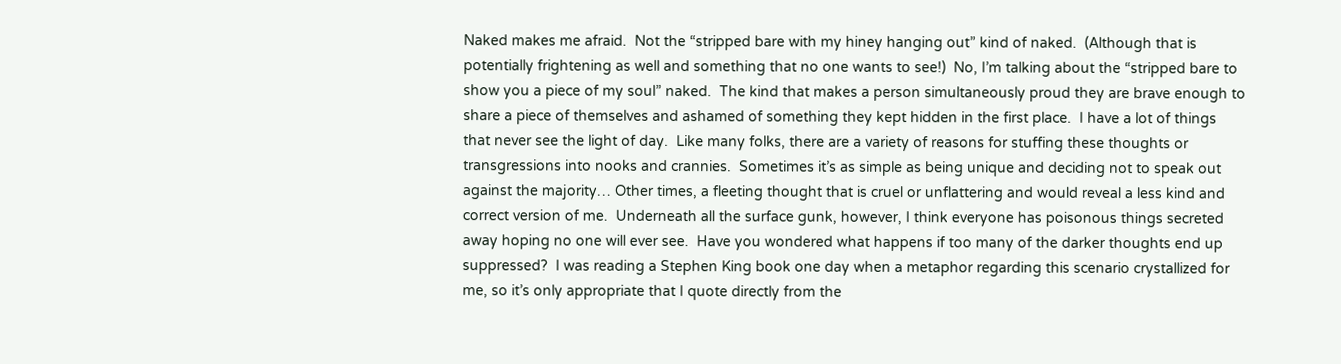Naked makes me afraid.  Not the “stripped bare with my hiney hanging out” kind of naked.  (Although that is potentially frightening as well and something that no one wants to see!)  No, I’m talking about the “stripped bare to show you a piece of my soul” naked.  The kind that makes a person simultaneously proud they are brave enough to share a piece of themselves and ashamed of something they kept hidden in the first place.  I have a lot of things that never see the light of day.  Like many folks, there are a variety of reasons for stuffing these thoughts or transgressions into nooks and crannies.  Sometimes it’s as simple as being unique and deciding not to speak out against the majority… Other times, a fleeting thought that is cruel or unflattering and would reveal a less kind and correct version of me.  Underneath all the surface gunk, however, I think everyone has poisonous things secreted away hoping no one will ever see.  Have you wondered what happens if too many of the darker thoughts end up suppressed?  I was reading a Stephen King book one day when a metaphor regarding this scenario crystallized for me, so it’s only appropriate that I quote directly from the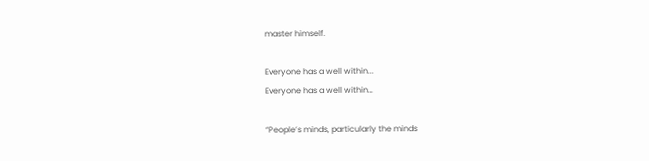master himself.

Everyone has a well within...
Everyone has a well within…

“People’s minds, particularly the minds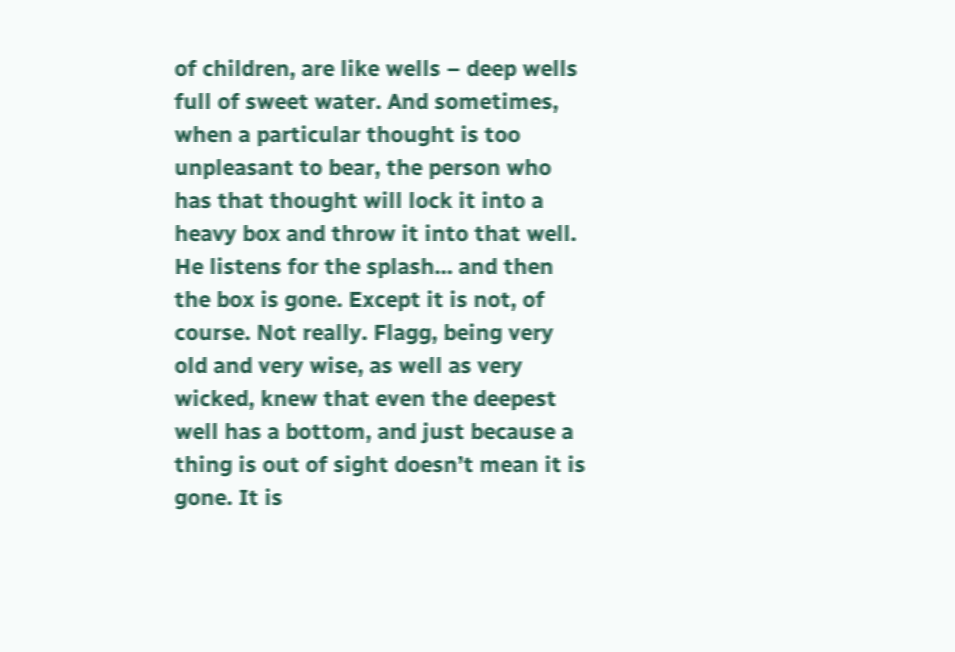of children, are like wells – deep wells full of sweet water. And sometimes, when a particular thought is too unpleasant to bear, the person who has that thought will lock it into a heavy box and throw it into that well. He listens for the splash… and then the box is gone. Except it is not, of course. Not really. Flagg, being very old and very wise, as well as very wicked, knew that even the deepest well has a bottom, and just because a thing is out of sight doesn’t mean it is gone. It is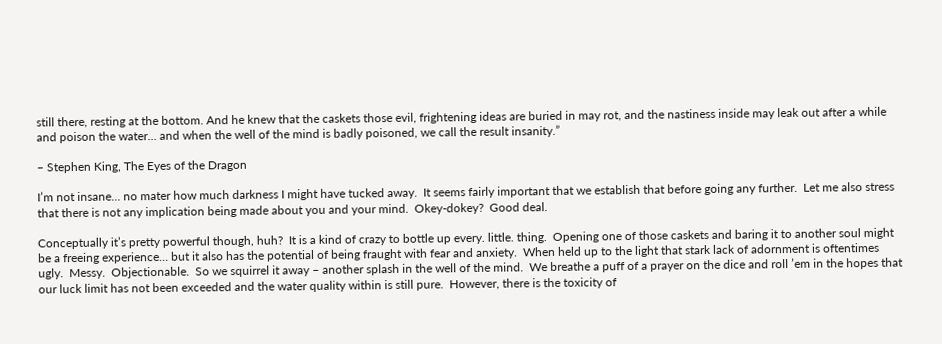still there, resting at the bottom. And he knew that the caskets those evil, frightening ideas are buried in may rot, and the nastiness inside may leak out after a while and poison the water… and when the well of the mind is badly poisoned, we call the result insanity.”

– Stephen King, The Eyes of the Dragon

I’m not insane… no mater how much darkness I might have tucked away.  It seems fairly important that we establish that before going any further.  Let me also stress that there is not any implication being made about you and your mind.  Okey-dokey?  Good deal.

Conceptually it’s pretty powerful though, huh?  It is a kind of crazy to bottle up every. little. thing.  Opening one of those caskets and baring it to another soul might be a freeing experience… but it also has the potential of being fraught with fear and anxiety.  When held up to the light that stark lack of adornment is oftentimes ugly.  Messy.  Objectionable.  So we squirrel it away – another splash in the well of the mind.  We breathe a puff of a prayer on the dice and roll ’em in the hopes that our luck limit has not been exceeded and the water quality within is still pure.  However, there is the toxicity of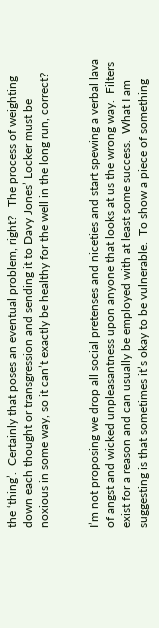the ‘thing’.  Certainly that poses an eventual problem, right?   The process of weighting down each thought or transgression and sending it to Davy Jones’ Locker must be noxious in some way, so it can’t exactly be healthy for the well in the long run, correct?


I’m not proposing we drop all social pretenses and niceties and start spewing a verbal lava of angst and wicked unpleasantness upon anyone that looks at us the wrong way.  Filters exist for a reason and can usually be employed with at least some success.  What I am suggesting is that sometimes it’s okay to be vulnerable.  To show a piece of something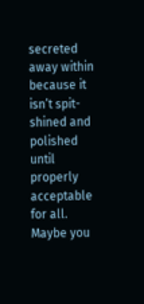secreted away within because it isn’t spit-shined and polished until properly acceptable for all.  Maybe you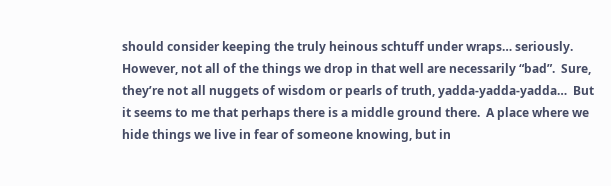should consider keeping the truly heinous schtuff under wraps… seriously.  However, not all of the things we drop in that well are necessarily “bad”.  Sure, they’re not all nuggets of wisdom or pearls of truth, yadda-yadda-yadda…  But it seems to me that perhaps there is a middle ground there.  A place where we hide things we live in fear of someone knowing, but in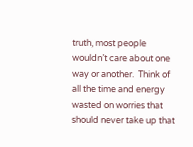truth, most people wouldn’t care about one way or another.  Think of all the time and energy wasted on worries that should never take up that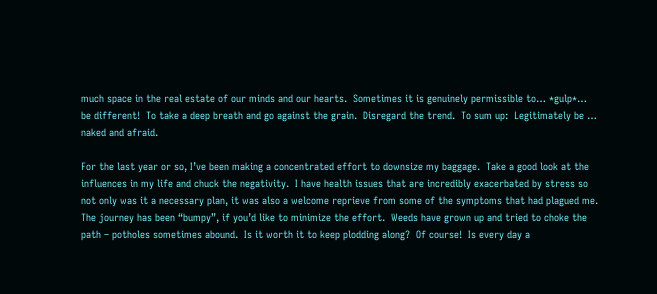much space in the real estate of our minds and our hearts.  Sometimes it is genuinely permissible to… *gulp*…  be different!  To take a deep breath and go against the grain.  Disregard the trend.  To sum up:  Legitimately be … naked and afraid.

For the last year or so, I’ve been making a concentrated effort to downsize my baggage.  Take a good look at the influences in my life and chuck the negativity.  I have health issues that are incredibly exacerbated by stress so not only was it a necessary plan, it was also a welcome reprieve from some of the symptoms that had plagued me.  The journey has been “bumpy”, if you’d like to minimize the effort.  Weeds have grown up and tried to choke the path – potholes sometimes abound.  Is it worth it to keep plodding along?  Of course!  Is every day a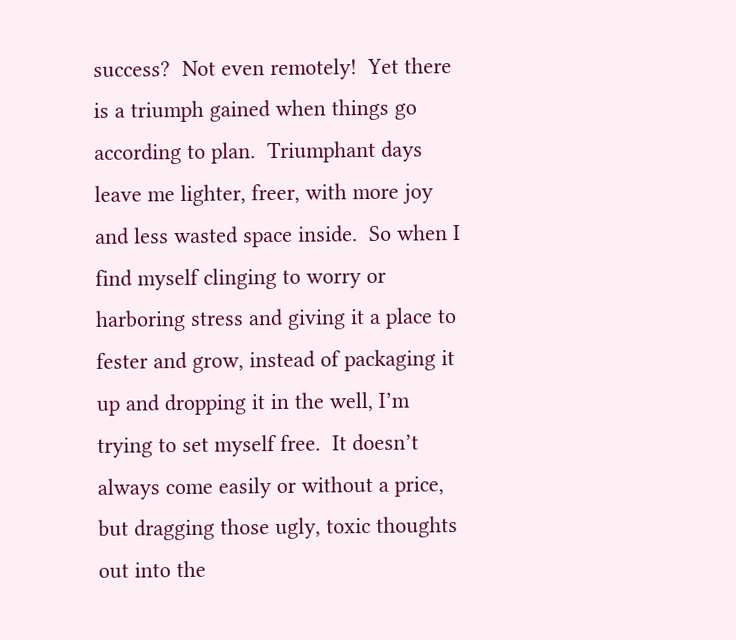success?  Not even remotely!  Yet there is a triumph gained when things go according to plan.  Triumphant days leave me lighter, freer, with more joy and less wasted space inside.  So when I find myself clinging to worry or harboring stress and giving it a place to fester and grow, instead of packaging it up and dropping it in the well, I’m trying to set myself free.  It doesn’t always come easily or without a price, but dragging those ugly, toxic thoughts out into the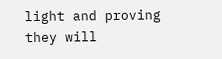light and proving they will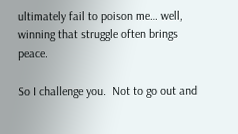ultimately fail to poison me… well, winning that struggle often brings peace.

So I challenge you.  Not to go out and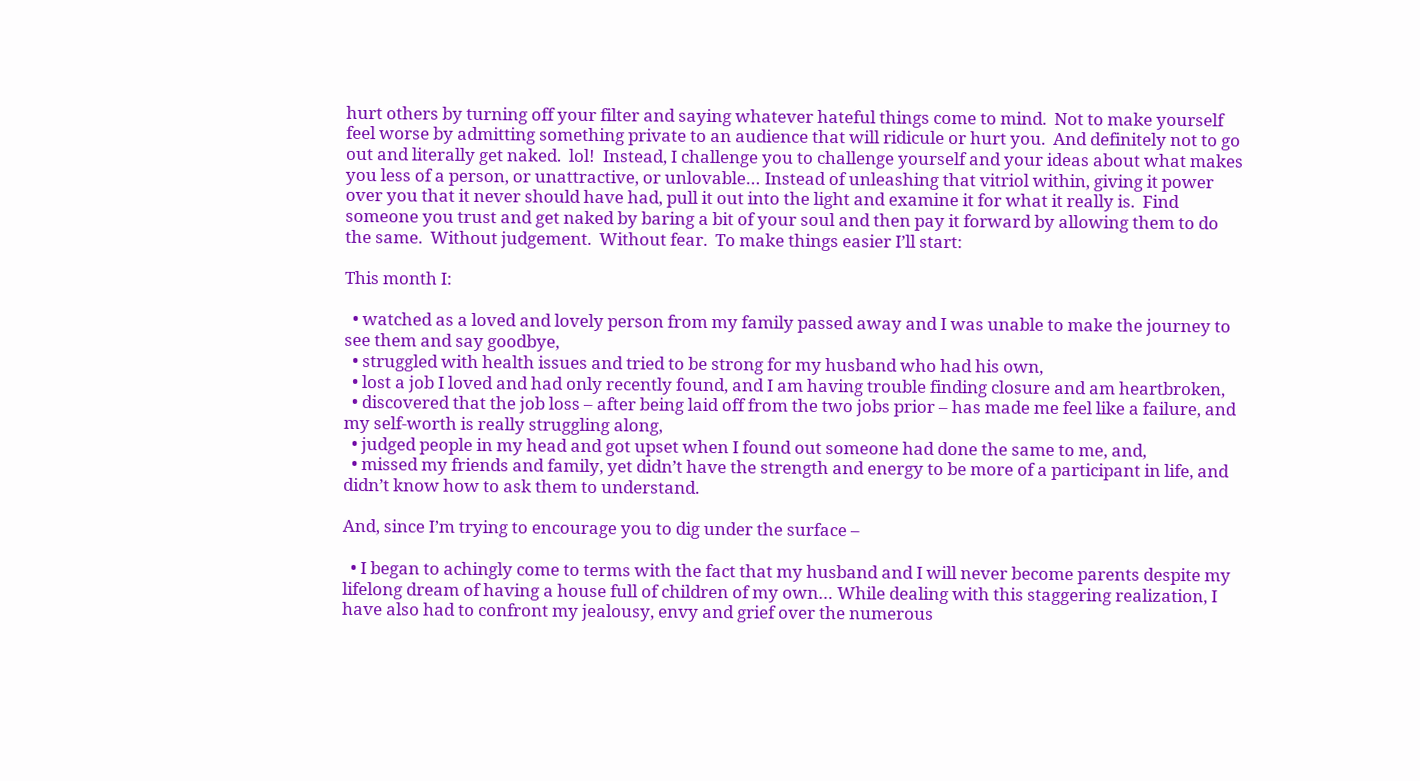hurt others by turning off your filter and saying whatever hateful things come to mind.  Not to make yourself feel worse by admitting something private to an audience that will ridicule or hurt you.  And definitely not to go out and literally get naked.  lol!  Instead, I challenge you to challenge yourself and your ideas about what makes you less of a person, or unattractive, or unlovable… Instead of unleashing that vitriol within, giving it power over you that it never should have had, pull it out into the light and examine it for what it really is.  Find someone you trust and get naked by baring a bit of your soul and then pay it forward by allowing them to do the same.  Without judgement.  Without fear.  To make things easier I’ll start:

This month I:

  • watched as a loved and lovely person from my family passed away and I was unable to make the journey to see them and say goodbye,
  • struggled with health issues and tried to be strong for my husband who had his own,
  • lost a job I loved and had only recently found, and I am having trouble finding closure and am heartbroken,
  • discovered that the job loss – after being laid off from the two jobs prior – has made me feel like a failure, and my self-worth is really struggling along,
  • judged people in my head and got upset when I found out someone had done the same to me, and,
  • missed my friends and family, yet didn’t have the strength and energy to be more of a participant in life, and didn’t know how to ask them to understand.

And, since I’m trying to encourage you to dig under the surface –

  • I began to achingly come to terms with the fact that my husband and I will never become parents despite my lifelong dream of having a house full of children of my own… While dealing with this staggering realization, I have also had to confront my jealousy, envy and grief over the numerous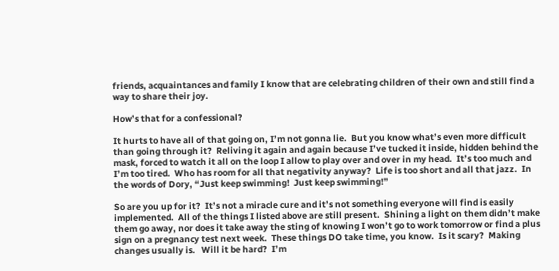friends, acquaintances and family I know that are celebrating children of their own and still find a way to share their joy.

How’s that for a confessional?

It hurts to have all of that going on, I’m not gonna lie.  But you know what’s even more difficult than going through it?  Reliving it again and again because I’ve tucked it inside, hidden behind the mask, forced to watch it all on the loop I allow to play over and over in my head.  It’s too much and I’m too tired.  Who has room for all that negativity anyway?  Life is too short and all that jazz.  In the words of Dory, “Just keep swimming!  Just keep swimming!”

So are you up for it?  It’s not a miracle cure and it’s not something everyone will find is easily implemented.  All of the things I listed above are still present.  Shining a light on them didn’t make them go away, nor does it take away the sting of knowing I won’t go to work tomorrow or find a plus sign on a pregnancy test next week.  These things DO take time, you know.  Is it scary?  Making changes usually is.   Will it be hard?  I’m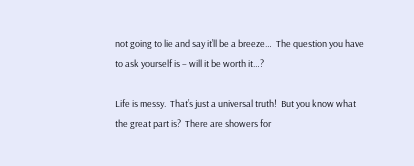not going to lie and say it’ll be a breeze…  The question you have to ask yourself is – will it be worth it…?

Life is messy.  That’s just a universal truth!  But you know what the great part is?  There are showers for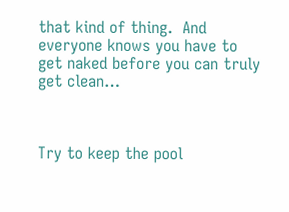that kind of thing.  And everyone knows you have to get naked before you can truly get clean…



Try to keep the pool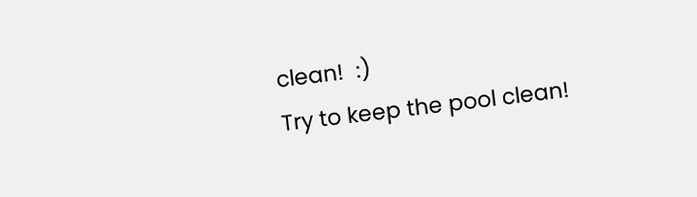clean!  :)
Try to keep the pool clean!